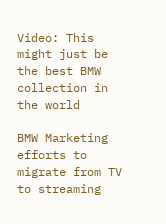Video: This might just be the best BMW collection in the world

BMW Marketing efforts to migrate from TV to streaming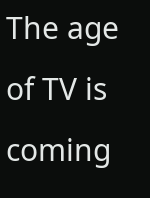The age of TV is coming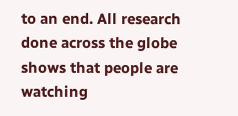to an end. All research done across the globe shows that people are watching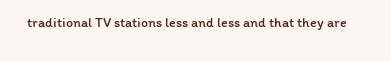traditional TV stations less and less and that they are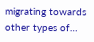migrating towards other types of…